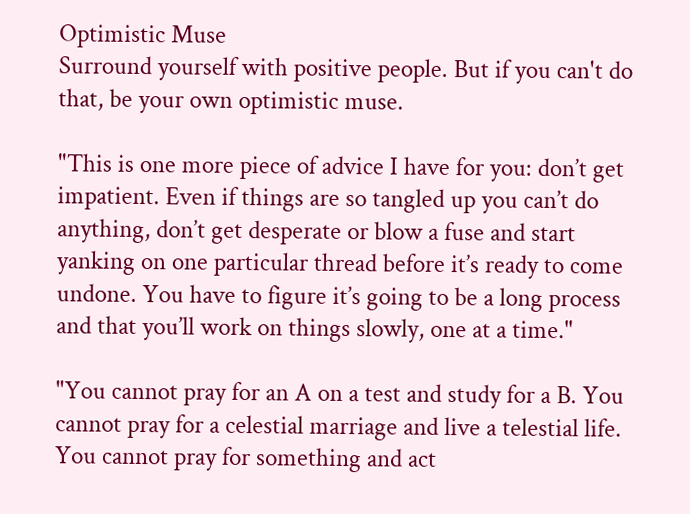Optimistic Muse
Surround yourself with positive people. But if you can't do that, be your own optimistic muse.

"This is one more piece of advice I have for you: don’t get impatient. Even if things are so tangled up you can’t do anything, don’t get desperate or blow a fuse and start yanking on one particular thread before it’s ready to come undone. You have to figure it’s going to be a long process and that you’ll work on things slowly, one at a time."

"You cannot pray for an A on a test and study for a B. You cannot pray for a celestial marriage and live a telestial life. You cannot pray for something and act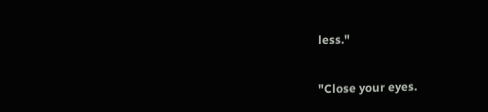less."

"Close your eyes.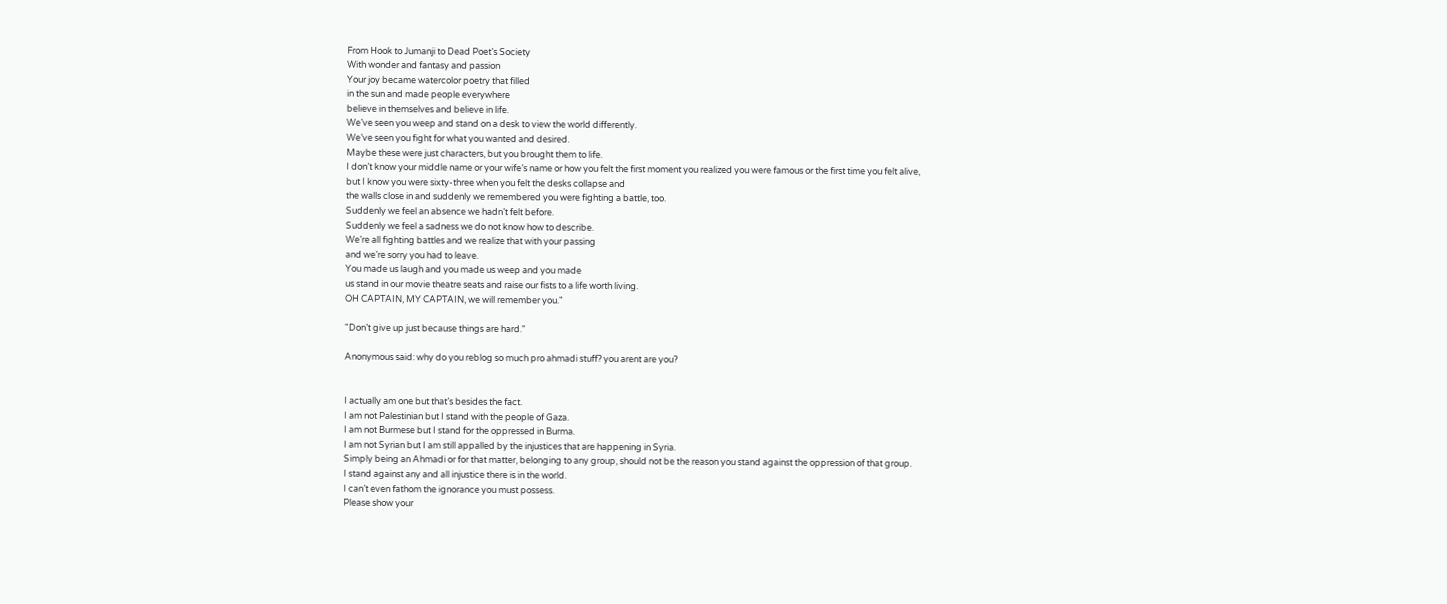From Hook to Jumanji to Dead Poet’s Society
With wonder and fantasy and passion
Your joy became watercolor poetry that filled
in the sun and made people everywhere
believe in themselves and believe in life.
We’ve seen you weep and stand on a desk to view the world differently.
We’ve seen you fight for what you wanted and desired.
Maybe these were just characters, but you brought them to life.
I don’t know your middle name or your wife’s name or how you felt the first moment you realized you were famous or the first time you felt alive,
but I know you were sixty-three when you felt the desks collapse and
the walls close in and suddenly we remembered you were fighting a battle, too.
Suddenly we feel an absence we hadn’t felt before.
Suddenly we feel a sadness we do not know how to describe.
We’re all fighting battles and we realize that with your passing
and we’re sorry you had to leave.
You made us laugh and you made us weep and you made
us stand in our movie theatre seats and raise our fists to a life worth living.
OH CAPTAIN, MY CAPTAIN, we will remember you."

"Don’t give up just because things are hard."

Anonymous said: why do you reblog so much pro ahmadi stuff? you arent are you?


I actually am one but that’s besides the fact.
I am not Palestinian but I stand with the people of Gaza.
I am not Burmese but I stand for the oppressed in Burma.
I am not Syrian but I am still appalled by the injustices that are happening in Syria.
Simply being an Ahmadi or for that matter, belonging to any group, should not be the reason you stand against the oppression of that group.
I stand against any and all injustice there is in the world.
I can’t even fathom the ignorance you must possess.
Please show your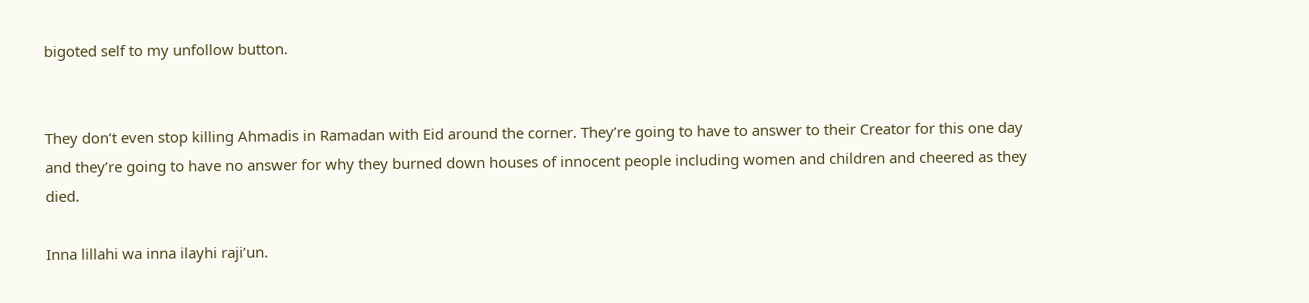bigoted self to my unfollow button.


They don’t even stop killing Ahmadis in Ramadan with Eid around the corner. They’re going to have to answer to their Creator for this one day and they’re going to have no answer for why they burned down houses of innocent people including women and children and cheered as they died.

Inna lillahi wa inna ilayhi raji’un.